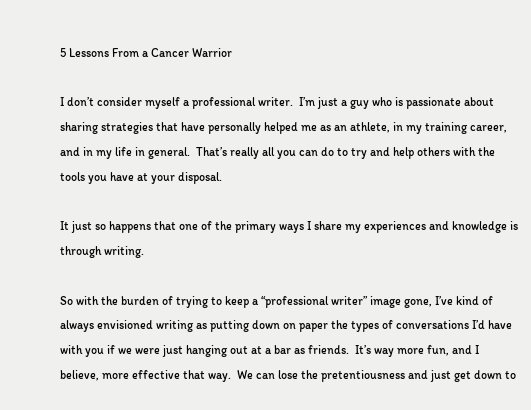5 Lessons From a Cancer Warrior

I don’t consider myself a professional writer.  I’m just a guy who is passionate about sharing strategies that have personally helped me as an athlete, in my training career, and in my life in general.  That’s really all you can do to try and help others with the tools you have at your disposal.

It just so happens that one of the primary ways I share my experiences and knowledge is through writing.

So with the burden of trying to keep a “professional writer” image gone, I’ve kind of always envisioned writing as putting down on paper the types of conversations I’d have with you if we were just hanging out at a bar as friends.  It’s way more fun, and I believe, more effective that way.  We can lose the pretentiousness and just get down to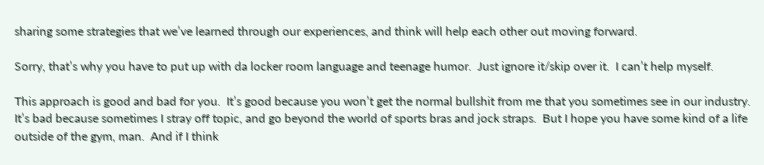sharing some strategies that we’ve learned through our experiences, and think will help each other out moving forward.

Sorry, that’s why you have to put up with da locker room language and teenage humor.  Just ignore it/skip over it.  I can’t help myself.

This approach is good and bad for you.  It’s good because you won’t get the normal bullshit from me that you sometimes see in our industry.   It’s bad because sometimes I stray off topic, and go beyond the world of sports bras and jock straps.  But I hope you have some kind of a life outside of the gym, man.  And if I think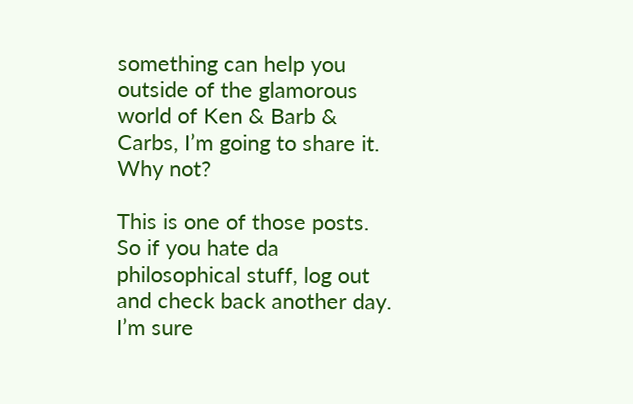something can help you outside of the glamorous world of Ken & Barb & Carbs, I’m going to share it.  Why not?

This is one of those posts.  So if you hate da philosophical stuff, log out and check back another day. I’m sure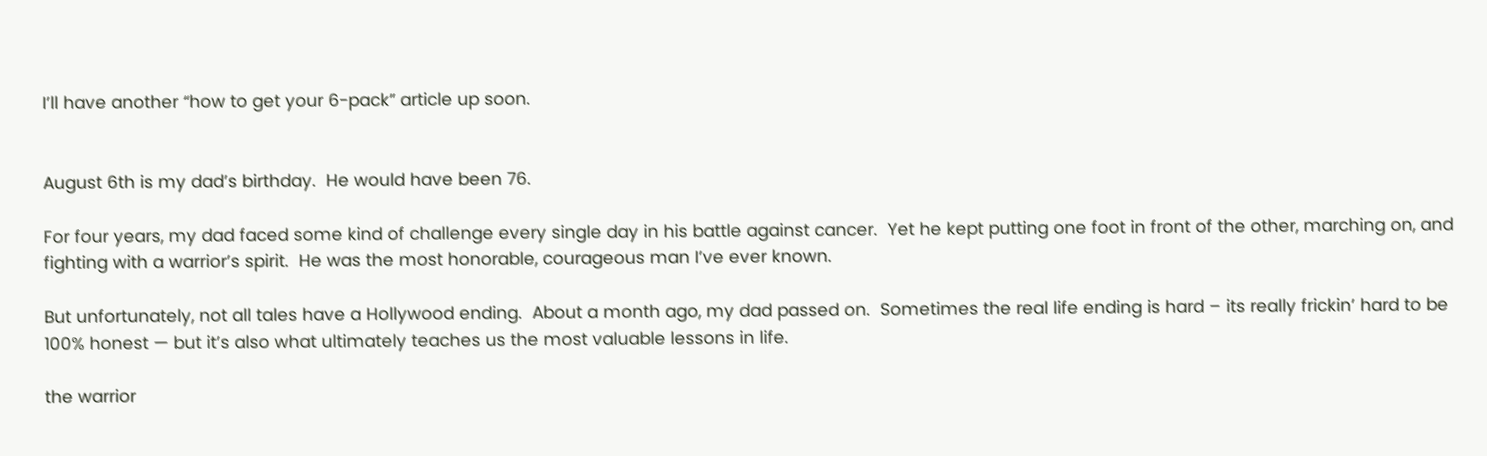I’ll have another “how to get your 6-pack” article up soon.


August 6th is my dad’s birthday.  He would have been 76.

For four years, my dad faced some kind of challenge every single day in his battle against cancer.  Yet he kept putting one foot in front of the other, marching on, and fighting with a warrior’s spirit.  He was the most honorable, courageous man I’ve ever known.

But unfortunately, not all tales have a Hollywood ending.  About a month ago, my dad passed on.  Sometimes the real life ending is hard – its really frickin’ hard to be 100% honest — but it’s also what ultimately teaches us the most valuable lessons in life.

the warrior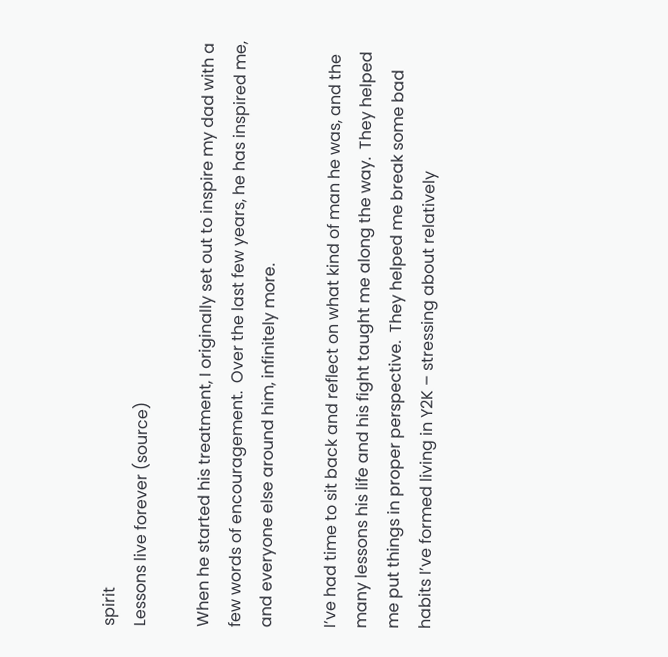spirit
Lessons live forever (source)

When he started his treatment, I originally set out to inspire my dad with a few words of encouragement.  Over the last few years, he has inspired me, and everyone else around him, infinitely more.

I’ve had time to sit back and reflect on what kind of man he was, and the many lessons his life and his fight taught me along the way.  They helped me put things in proper perspective.  They helped me break some bad habits I’ve formed living in Y2K – stressing about relatively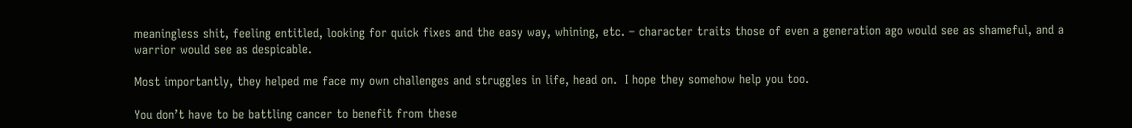meaningless shit, feeling entitled, looking for quick fixes and the easy way, whining, etc. – character traits those of even a generation ago would see as shameful, and a warrior would see as despicable.

Most importantly, they helped me face my own challenges and struggles in life, head on.  I hope they somehow help you too.

You don’t have to be battling cancer to benefit from these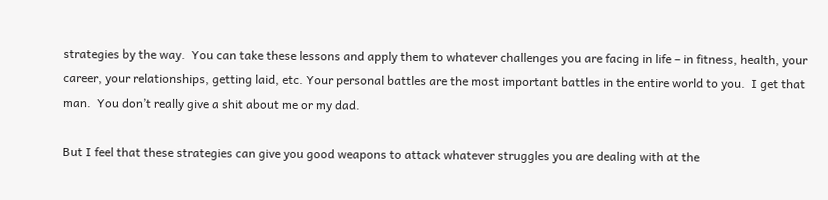strategies by the way.  You can take these lessons and apply them to whatever challenges you are facing in life – in fitness, health, your career, your relationships, getting laid, etc. Your personal battles are the most important battles in the entire world to you.  I get that man.  You don’t really give a shit about me or my dad.

But I feel that these strategies can give you good weapons to attack whatever struggles you are dealing with at the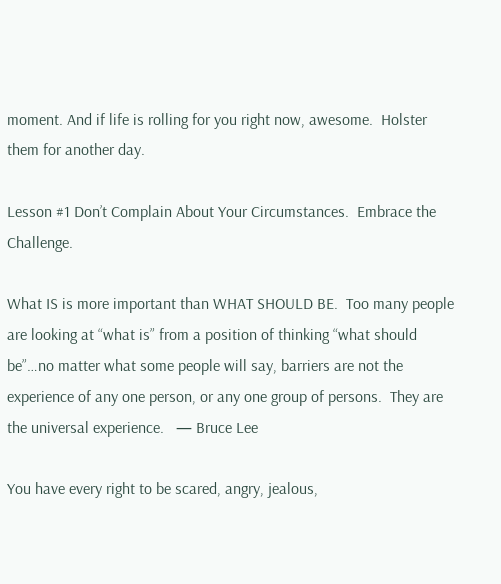moment. And if life is rolling for you right now, awesome.  Holster them for another day.

Lesson #1 Don’t Complain About Your Circumstances.  Embrace the Challenge.

What IS is more important than WHAT SHOULD BE.  Too many people are looking at “what is” from a position of thinking “what should be”…no matter what some people will say, barriers are not the experience of any one person, or any one group of persons.  They are the universal experience.   — Bruce Lee

You have every right to be scared, angry, jealous,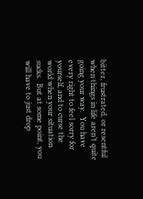bitter, frustrated, or resentful when things in life aren’t quite going your way.  You have every right to feel sorry for yourself, and to curse the world when your situation sucks.  But at some point, you will have to just drop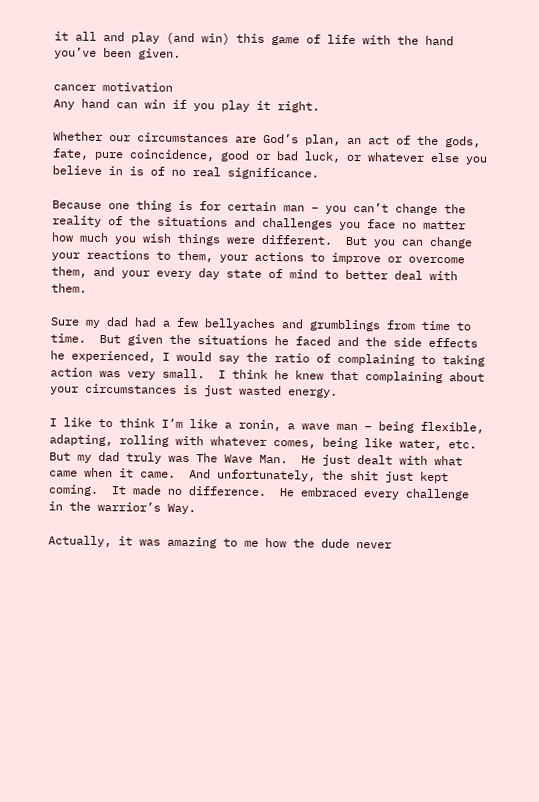it all and play (and win) this game of life with the hand you’ve been given.

cancer motivation
Any hand can win if you play it right.

Whether our circumstances are God’s plan, an act of the gods, fate, pure coincidence, good or bad luck, or whatever else you believe in is of no real significance.

Because one thing is for certain man – you can’t change the reality of the situations and challenges you face no matter how much you wish things were different.  But you can change your reactions to them, your actions to improve or overcome them, and your every day state of mind to better deal with them.

Sure my dad had a few bellyaches and grumblings from time to time.  But given the situations he faced and the side effects he experienced, I would say the ratio of complaining to taking action was very small.  I think he knew that complaining about your circumstances is just wasted energy.

I like to think I’m like a ronin, a wave man – being flexible, adapting, rolling with whatever comes, being like water, etc.  But my dad truly was The Wave Man.  He just dealt with what came when it came.  And unfortunately, the shit just kept coming.  It made no difference.  He embraced every challenge in the warrior’s Way.

Actually, it was amazing to me how the dude never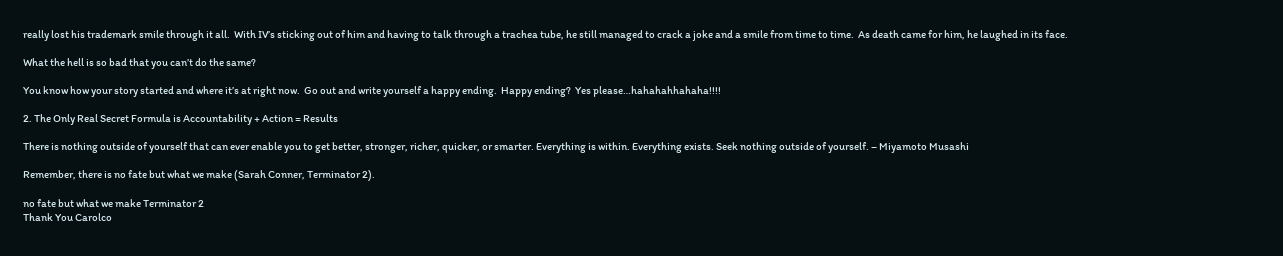really lost his trademark smile through it all.  With IV’s sticking out of him and having to talk through a trachea tube, he still managed to crack a joke and a smile from time to time.  As death came for him, he laughed in its face.

What the hell is so bad that you can’t do the same?

You know how your story started and where it’s at right now.  Go out and write yourself a happy ending.  Happy ending?  Yes please…hahahahhahaha!!!!

2. The Only Real Secret Formula is Accountability + Action = Results

There is nothing outside of yourself that can ever enable you to get better, stronger, richer, quicker, or smarter. Everything is within. Everything exists. Seek nothing outside of yourself. – Miyamoto Musashi

Remember, there is no fate but what we make (Sarah Conner, Terminator 2).

no fate but what we make Terminator 2
Thank You Carolco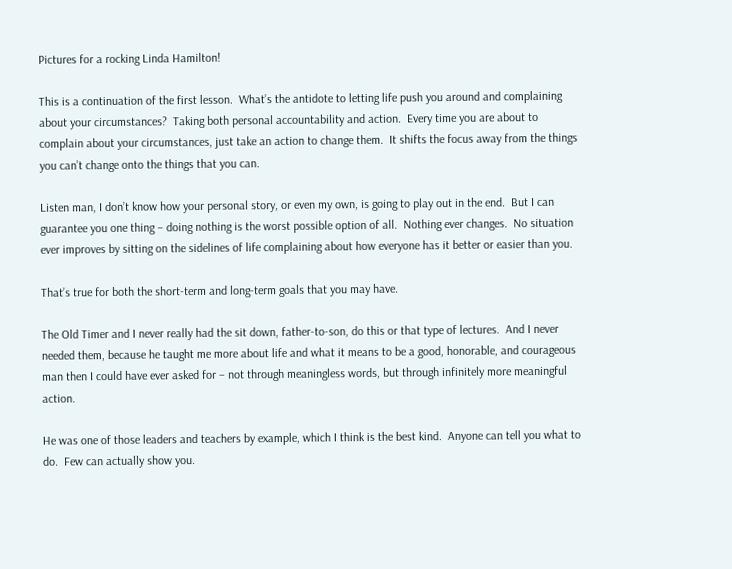Pictures for a rocking Linda Hamilton!

This is a continuation of the first lesson.  What’s the antidote to letting life push you around and complaining about your circumstances?  Taking both personal accountability and action.  Every time you are about to complain about your circumstances, just take an action to change them.  It shifts the focus away from the things you can’t change onto the things that you can.

Listen man, I don’t know how your personal story, or even my own, is going to play out in the end.  But I can guarantee you one thing – doing nothing is the worst possible option of all.  Nothing ever changes.  No situation ever improves by sitting on the sidelines of life complaining about how everyone has it better or easier than you.

That’s true for both the short-term and long-term goals that you may have.

The Old Timer and I never really had the sit down, father-to-son, do this or that type of lectures.  And I never needed them, because he taught me more about life and what it means to be a good, honorable, and courageous man then I could have ever asked for – not through meaningless words, but through infinitely more meaningful action.

He was one of those leaders and teachers by example, which I think is the best kind.  Anyone can tell you what to do.  Few can actually show you.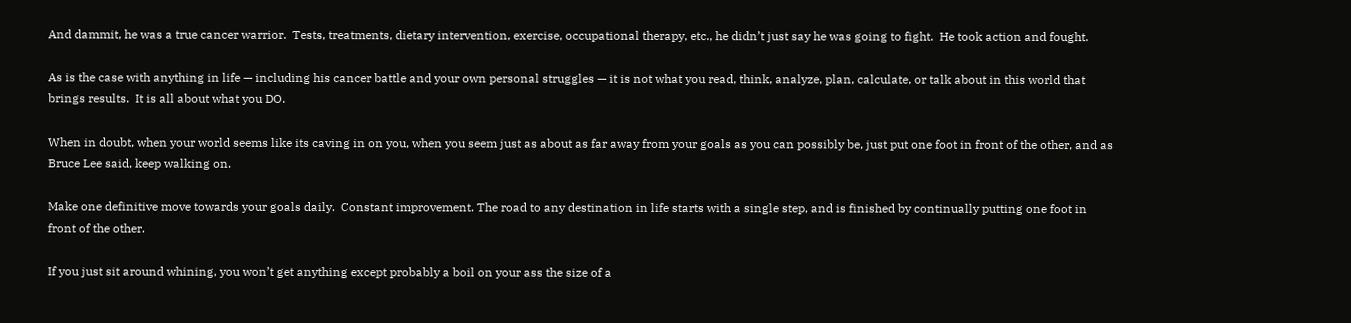And dammit, he was a true cancer warrior.  Tests, treatments, dietary intervention, exercise, occupational therapy, etc., he didn’t just say he was going to fight.  He took action and fought.

As is the case with anything in life — including his cancer battle and your own personal struggles — it is not what you read, think, analyze, plan, calculate, or talk about in this world that brings results.  It is all about what you DO.

When in doubt, when your world seems like its caving in on you, when you seem just as about as far away from your goals as you can possibly be, just put one foot in front of the other, and as Bruce Lee said, keep walking on.

Make one definitive move towards your goals daily.  Constant improvement. The road to any destination in life starts with a single step, and is finished by continually putting one foot in front of the other.

If you just sit around whining, you won’t get anything except probably a boil on your ass the size of a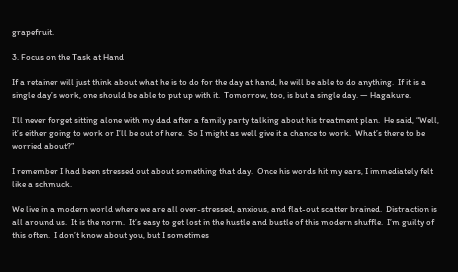grapefruit.

3. Focus on the Task at Hand

If a retainer will just think about what he is to do for the day at hand, he will be able to do anything.  If it is a single day’s work, one should be able to put up with it.  Tomorrow, too, is but a single day. — Hagakure.

I’ll never forget sitting alone with my dad after a family party talking about his treatment plan.  He said, “Well, it’s either going to work or I’ll be out of here.  So I might as well give it a chance to work.  What’s there to be worried about?”

I remember I had been stressed out about something that day.  Once his words hit my ears, I immediately felt like a schmuck.

We live in a modern world where we are all over-stressed, anxious, and flat-out scatter brained.  Distraction is all around us.  It is the norm.  It’s easy to get lost in the hustle and bustle of this modern shuffle.  I’m guilty of this often.  I don’t know about you, but I sometimes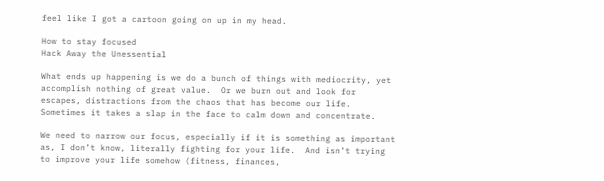feel like I got a cartoon going on up in my head.

How to stay focused
Hack Away the Unessential

What ends up happening is we do a bunch of things with mediocrity, yet accomplish nothing of great value.  Or we burn out and look for escapes, distractions from the chaos that has become our life.  Sometimes it takes a slap in the face to calm down and concentrate.

We need to narrow our focus, especially if it is something as important as, I don’t know, literally fighting for your life.  And isn’t trying to improve your life somehow (fitness, finances,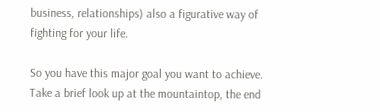business, relationships) also a figurative way of fighting for your life.

So you have this major goal you want to achieve.  Take a brief look up at the mountaintop, the end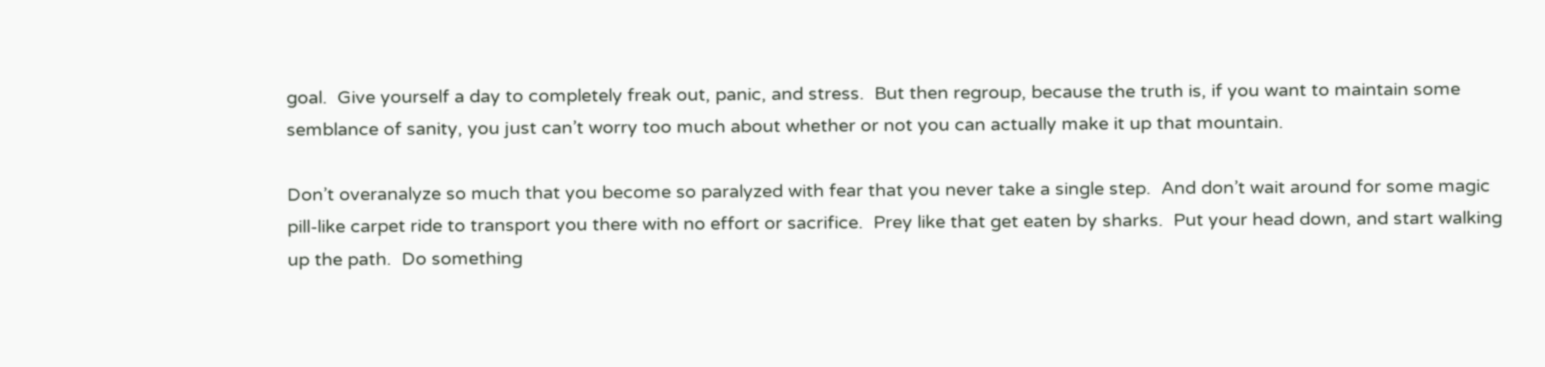goal.  Give yourself a day to completely freak out, panic, and stress.  But then regroup, because the truth is, if you want to maintain some semblance of sanity, you just can’t worry too much about whether or not you can actually make it up that mountain.

Don’t overanalyze so much that you become so paralyzed with fear that you never take a single step.  And don’t wait around for some magic pill-like carpet ride to transport you there with no effort or sacrifice.  Prey like that get eaten by sharks.  Put your head down, and start walking up the path.  Do something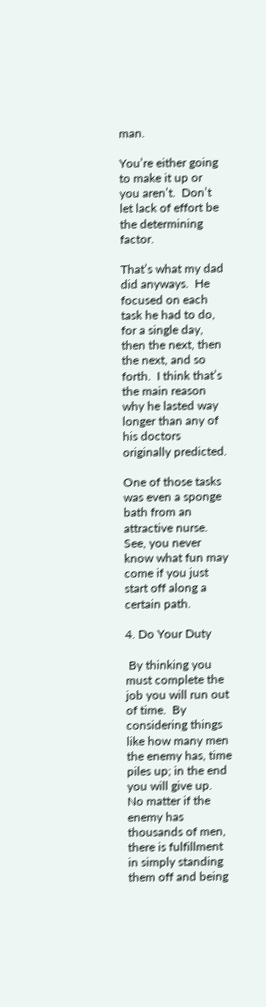man.

You’re either going to make it up or you aren’t.  Don’t let lack of effort be the determining factor.

That’s what my dad did anyways.  He focused on each task he had to do, for a single day, then the next, then the next, and so forth.  I think that’s the main reason why he lasted way longer than any of his doctors originally predicted.

One of those tasks was even a sponge bath from an attractive nurse.  See, you never know what fun may come if you just start off along a certain path.

4. Do Your Duty

 By thinking you must complete the job you will run out of time.  By considering things like how many men the enemy has, time piles up; in the end you will give up.  No matter if the enemy has thousands of men, there is fulfillment in simply standing them off and being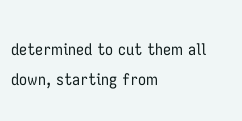determined to cut them all down, starting from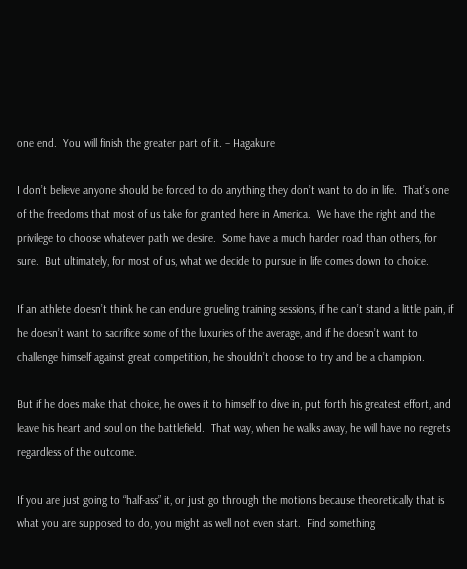one end.  You will finish the greater part of it. – Hagakure

I don’t believe anyone should be forced to do anything they don’t want to do in life.  That’s one of the freedoms that most of us take for granted here in America.  We have the right and the privilege to choose whatever path we desire.  Some have a much harder road than others, for sure.  But ultimately, for most of us, what we decide to pursue in life comes down to choice.

If an athlete doesn’t think he can endure grueling training sessions, if he can’t stand a little pain, if he doesn’t want to sacrifice some of the luxuries of the average, and if he doesn’t want to challenge himself against great competition, he shouldn’t choose to try and be a champion.

But if he does make that choice, he owes it to himself to dive in, put forth his greatest effort, and leave his heart and soul on the battlefield.  That way, when he walks away, he will have no regrets regardless of the outcome.

If you are just going to “half-ass” it, or just go through the motions because theoretically that is what you are supposed to do, you might as well not even start.  Find something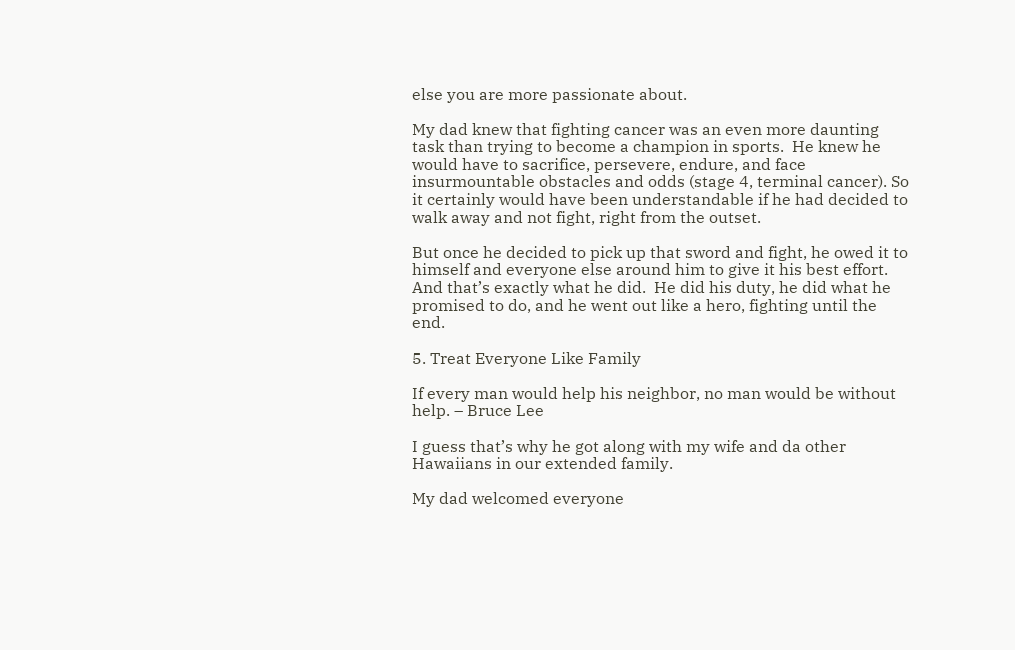else you are more passionate about.

My dad knew that fighting cancer was an even more daunting task than trying to become a champion in sports.  He knew he would have to sacrifice, persevere, endure, and face insurmountable obstacles and odds (stage 4, terminal cancer). So it certainly would have been understandable if he had decided to walk away and not fight, right from the outset.

But once he decided to pick up that sword and fight, he owed it to himself and everyone else around him to give it his best effort.  And that’s exactly what he did.  He did his duty, he did what he promised to do, and he went out like a hero, fighting until the end.

5. Treat Everyone Like Family

If every man would help his neighbor, no man would be without help. – Bruce Lee

I guess that’s why he got along with my wife and da other Hawaiians in our extended family.

My dad welcomed everyone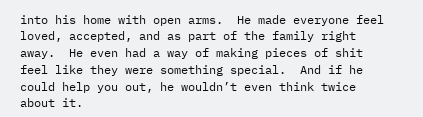into his home with open arms.  He made everyone feel loved, accepted, and as part of the family right away.  He even had a way of making pieces of shit feel like they were something special.  And if he could help you out, he wouldn’t even think twice about it.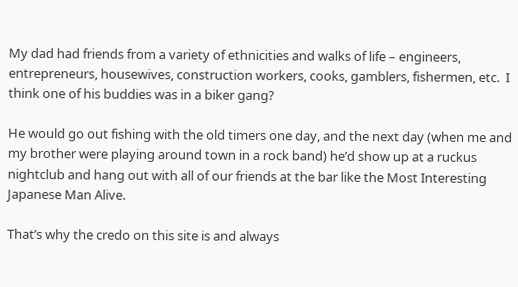My dad had friends from a variety of ethnicities and walks of life – engineers, entrepreneurs, housewives, construction workers, cooks, gamblers, fishermen, etc.  I think one of his buddies was in a biker gang?

He would go out fishing with the old timers one day, and the next day (when me and my brother were playing around town in a rock band) he’d show up at a ruckus nightclub and hang out with all of our friends at the bar like the Most Interesting Japanese Man Alive.

That’s why the credo on this site is and always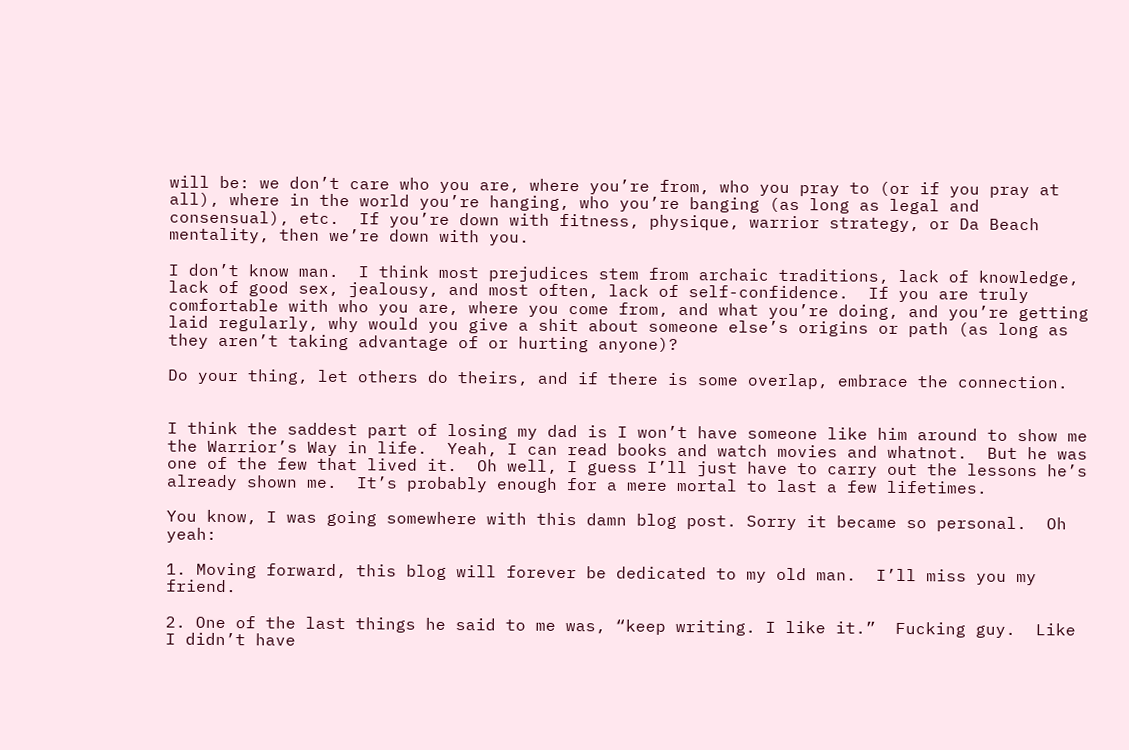will be: we don’t care who you are, where you’re from, who you pray to (or if you pray at all), where in the world you’re hanging, who you’re banging (as long as legal and consensual), etc.  If you’re down with fitness, physique, warrior strategy, or Da Beach mentality, then we’re down with you.

I don’t know man.  I think most prejudices stem from archaic traditions, lack of knowledge, lack of good sex, jealousy, and most often, lack of self-confidence.  If you are truly comfortable with who you are, where you come from, and what you’re doing, and you’re getting laid regularly, why would you give a shit about someone else’s origins or path (as long as they aren’t taking advantage of or hurting anyone)?

Do your thing, let others do theirs, and if there is some overlap, embrace the connection.


I think the saddest part of losing my dad is I won’t have someone like him around to show me the Warrior’s Way in life.  Yeah, I can read books and watch movies and whatnot.  But he was one of the few that lived it.  Oh well, I guess I’ll just have to carry out the lessons he’s already shown me.  It’s probably enough for a mere mortal to last a few lifetimes.

You know, I was going somewhere with this damn blog post. Sorry it became so personal.  Oh yeah:

1. Moving forward, this blog will forever be dedicated to my old man.  I’ll miss you my friend.

2. One of the last things he said to me was, “keep writing. I like it.”  Fucking guy.  Like I didn’t have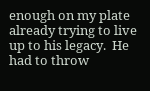enough on my plate already trying to live up to his legacy.  He had to throw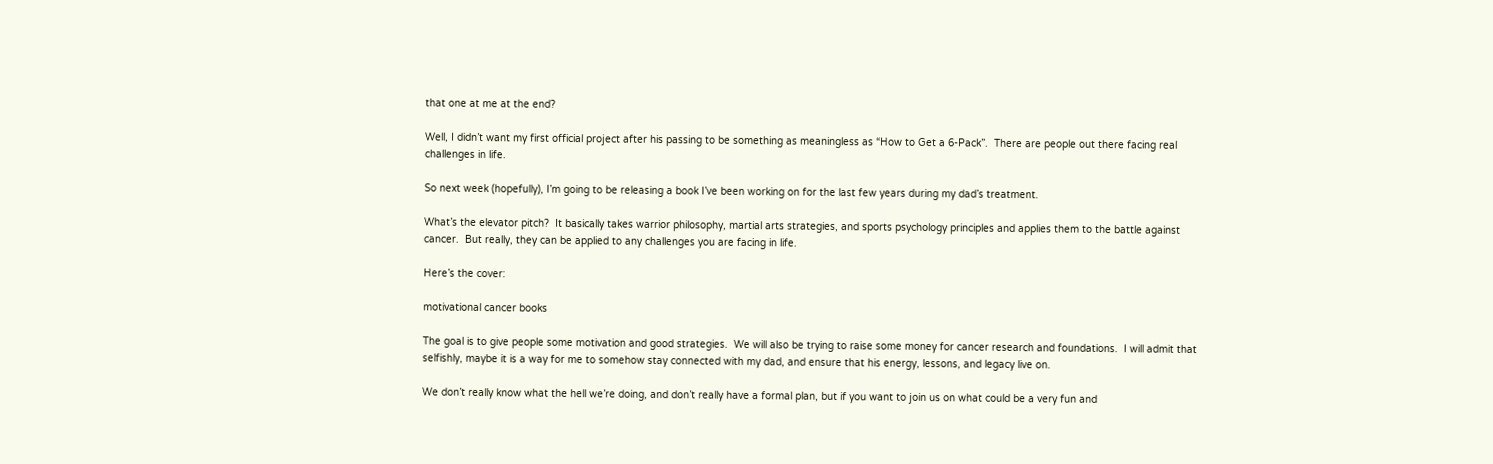that one at me at the end?

Well, I didn’t want my first official project after his passing to be something as meaningless as “How to Get a 6-Pack”.  There are people out there facing real challenges in life.

So next week (hopefully), I’m going to be releasing a book I’ve been working on for the last few years during my dad’s treatment.

What’s the elevator pitch?  It basically takes warrior philosophy, martial arts strategies, and sports psychology principles and applies them to the battle against cancer.  But really, they can be applied to any challenges you are facing in life.

Here’s the cover:

motivational cancer books

The goal is to give people some motivation and good strategies.  We will also be trying to raise some money for cancer research and foundations.  I will admit that selfishly, maybe it is a way for me to somehow stay connected with my dad, and ensure that his energy, lessons, and legacy live on.

We don’t really know what the hell we’re doing, and don’t really have a formal plan, but if you want to join us on what could be a very fun and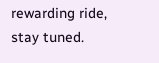rewarding ride, stay tuned.